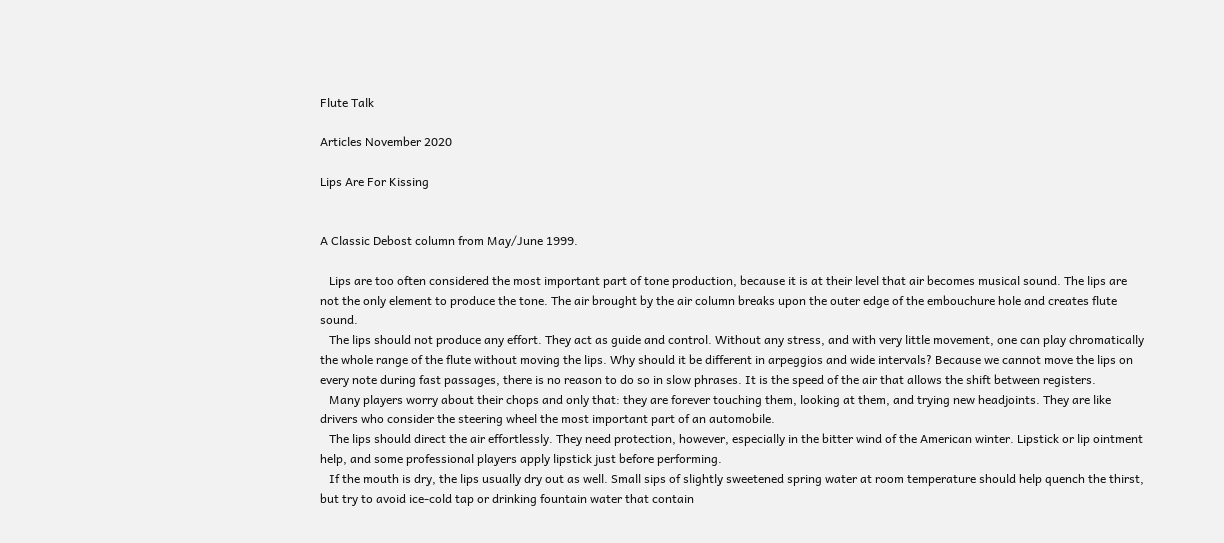Flute Talk

Articles November 2020

Lips Are For Kissing


A Classic Debost column from May/June 1999.

   Lips are too often considered the most important part of tone production, because it is at their level that air becomes musical sound. The lips are not the only element to produce the tone. The air brought by the air column breaks upon the outer edge of the embouchure hole and creates flute sound.
   The lips should not produce any effort. They act as guide and control. Without any stress, and with very little movement, one can play chromatically the whole range of the flute without moving the lips. Why should it be different in arpeggios and wide intervals? Because we cannot move the lips on every note during fast passages, there is no reason to do so in slow phrases. It is the speed of the air that allows the shift between registers.
   Many players worry about their chops and only that: they are forever touching them, looking at them, and trying new headjoints. They are like drivers who consider the steering wheel the most important part of an automobile.
   The lips should direct the air effortlessly. They need protection, however, especially in the bitter wind of the American winter. Lipstick or lip ointment help, and some professional players apply lipstick just before performing.
   If the mouth is dry, the lips usually dry out as well. Small sips of slightly sweetened spring water at room temperature should help quench the thirst, but try to avoid ice-cold tap or drinking fountain water that contain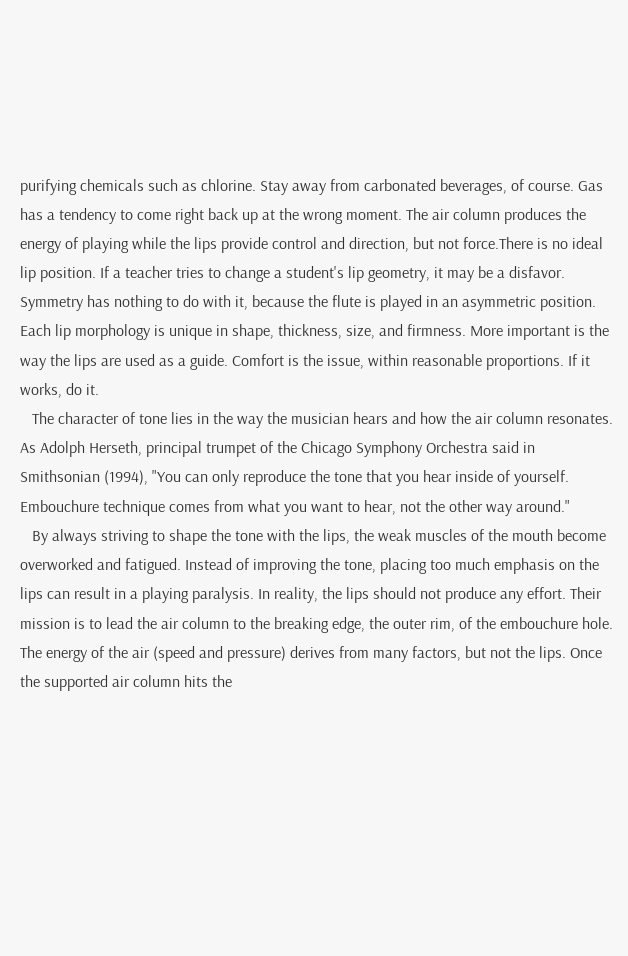purifying chemicals such as chlorine. Stay away from carbonated beverages, of course. Gas has a tendency to come right back up at the wrong moment. The air column produces the energy of playing while the lips provide control and direction, but not force.There is no ideal lip position. If a teacher tries to change a student's lip geometry, it may be a disfavor. Symmetry has nothing to do with it, because the flute is played in an asymmetric position. Each lip morphology is unique in shape, thickness, size, and firmness. More important is the way the lips are used as a guide. Comfort is the issue, within reasonable proportions. If it works, do it.
   The character of tone lies in the way the musician hears and how the air column resonates. As Adolph Herseth, principal trumpet of the Chicago Symphony Orchestra said in Smithsonian (1994), "You can only reproduce the tone that you hear inside of yourself. Embouchure technique comes from what you want to hear, not the other way around."
   By always striving to shape the tone with the lips, the weak muscles of the mouth become overworked and fatigued. Instead of improving the tone, placing too much emphasis on the lips can result in a playing paralysis. In reality, the lips should not produce any effort. Their mission is to lead the air column to the breaking edge, the outer rim, of the embouchure hole. The energy of the air (speed and pressure) derives from many factors, but not the lips. Once the supported air column hits the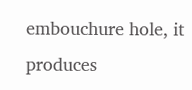embouchure hole, it produces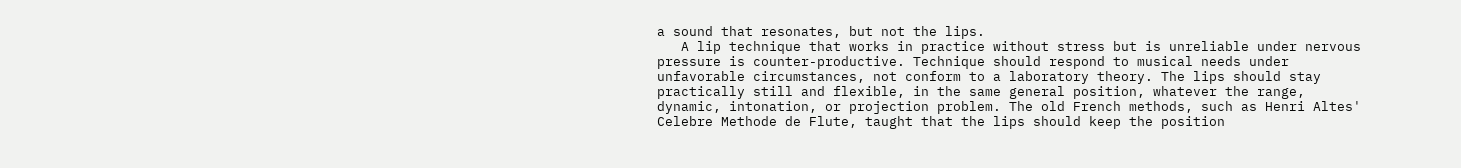a sound that resonates, but not the lips.
   A lip technique that works in practice without stress but is unreliable under nervous pressure is counter-productive. Technique should respond to musical needs under unfavorable circumstances, not conform to a laboratory theory. The lips should stay practically still and flexible, in the same general position, whatever the range, dynamic, intonation, or projection problem. The old French methods, such as Henri Altes' Celebre Methode de Flute, taught that the lips should keep the position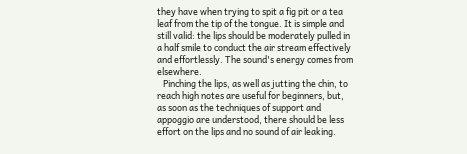they have when trying to spit a fig pit or a tea leaf from the tip of the tongue. It is simple and still valid: the lips should be moderately pulled in a half smile to conduct the air stream effectively and effortlessly. The sound's energy comes from elsewhere.
   Pinching the lips, as well as jutting the chin, to reach high notes are useful for beginners, but, as soon as the techniques of support and appoggio are understood, there should be less effort on the lips and no sound of air leaking.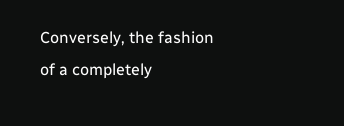Conversely, the fashion of a completely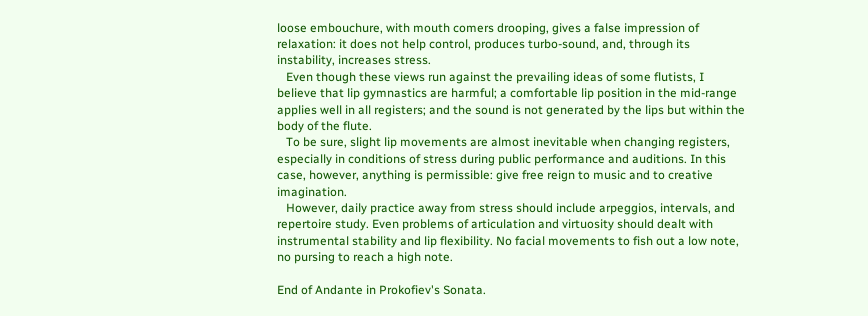loose embouchure, with mouth comers drooping, gives a false impression of relaxation: it does not help control, produces turbo-sound, and, through its instability, increases stress.
   Even though these views run against the prevailing ideas of some flutists, I believe that lip gymnastics are harmful; a comfortable lip position in the mid-range applies well in all registers; and the sound is not generated by the lips but within the body of the flute.
   To be sure, slight lip movements are almost inevitable when changing registers, especially in conditions of stress during public performance and auditions. In this case, however, anything is permissible: give free reign to music and to creative imagination.
   However, daily practice away from stress should include arpeggios, intervals, and repertoire study. Even problems of articulation and virtuosity should dealt with instrumental stability and lip flexibility. No facial movements to fish out a low note, no pursing to reach a high note.

End of Andante in Prokofiev's Sonata.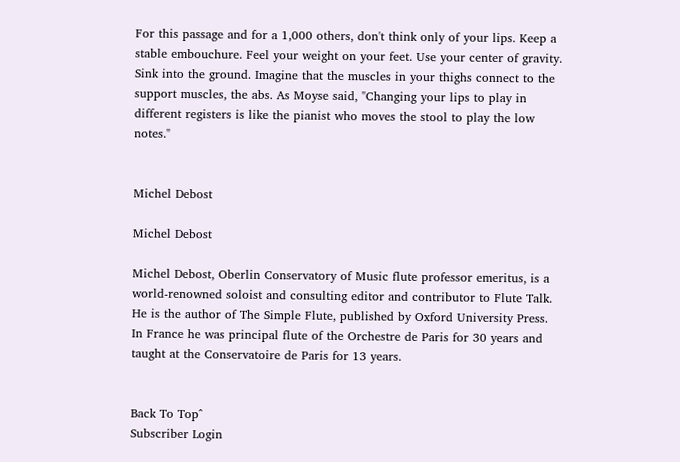For this passage and for a 1,000 others, don't think only of your lips. Keep a stable embouchure. Feel your weight on your feet. Use your center of gravity. Sink into the ground. Imagine that the muscles in your thighs connect to the support muscles, the abs. As Moyse said, "Changing your lips to play in different registers is like the pianist who moves the stool to play the low notes."


Michel Debost

Michel Debost

Michel Debost, Oberlin Conservatory of Music flute professor emeritus, is a world-renowned soloist and consulting editor and contributor to Flute Talk. He is the author of The Simple Flute, published by Oxford University Press. In France he was principal flute of the Orchestre de Paris for 30 years and taught at the Conservatoire de Paris for 13 years.


Back To Top^
Subscriber Login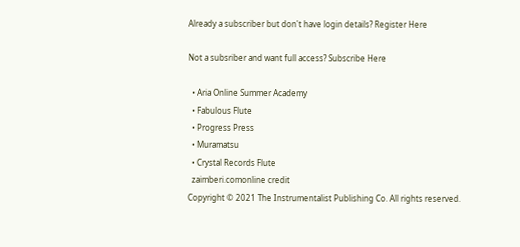Already a subscriber but don't have login details? Register Here

Not a subsriber and want full access? Subscribe Here

  • Aria Online Summer Academy
  • Fabulous Flute
  • Progress Press
  • Muramatsu
  • Crystal Records Flute
  zaimberi.comonline credit
Copyright © 2021 The Instrumentalist Publishing Co. All rights reserved.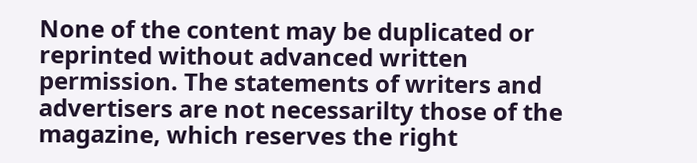None of the content may be duplicated or reprinted without advanced written permission. The statements of writers and advertisers are not necessarilty those of the magazine, which reserves the right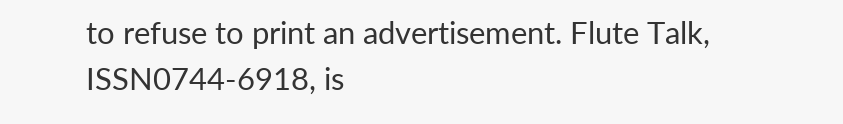to refuse to print an advertisement. Flute Talk, ISSN0744-6918, is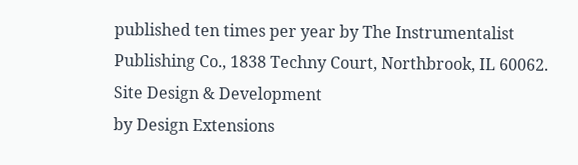published ten times per year by The Instrumentalist Publishing Co., 1838 Techny Court, Northbrook, IL 60062. Site Design & Development
by Design Extensions